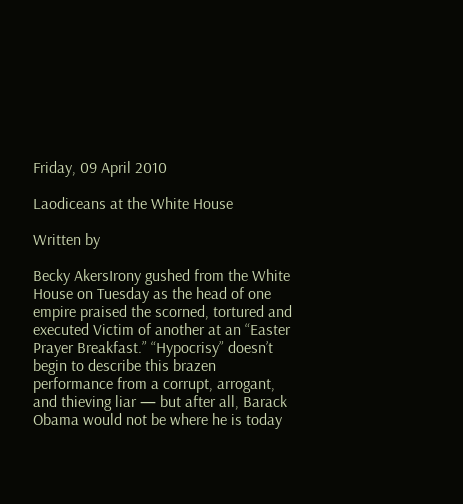Friday, 09 April 2010

Laodiceans at the White House

Written by

Becky AkersIrony gushed from the White House on Tuesday as the head of one empire praised the scorned, tortured and executed Victim of another at an “Easter Prayer Breakfast.” “Hypocrisy” doesn’t begin to describe this brazen performance from a corrupt, arrogant, and thieving liar — but after all, Barack Obama would not be where he is today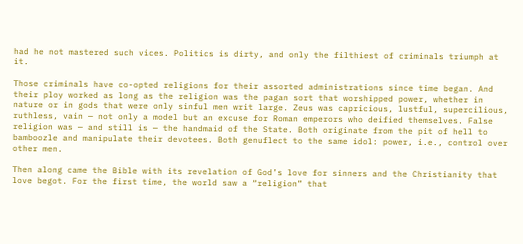had he not mastered such vices. Politics is dirty, and only the filthiest of criminals triumph at it.

Those criminals have co-opted religions for their assorted administrations since time began. And their ploy worked as long as the religion was the pagan sort that worshipped power, whether in nature or in gods that were only sinful men writ large. Zeus was capricious, lustful, supercilious, ruthless, vain — not only a model but an excuse for Roman emperors who deified themselves. False religion was — and still is — the handmaid of the State. Both originate from the pit of hell to bamboozle and manipulate their devotees. Both genuflect to the same idol: power, i.e., control over other men.

Then along came the Bible with its revelation of God’s love for sinners and the Christianity that love begot. For the first time, the world saw a “religion” that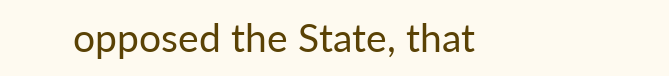opposed the State, that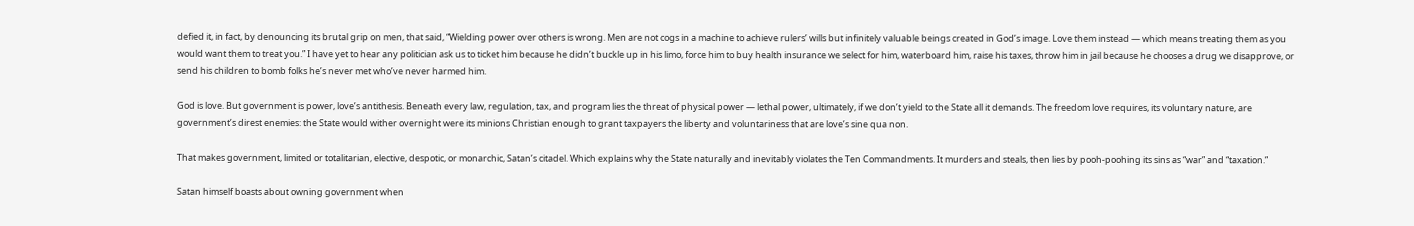defied it, in fact, by denouncing its brutal grip on men, that said, “Wielding power over others is wrong. Men are not cogs in a machine to achieve rulers’ wills but infinitely valuable beings created in God’s image. Love them instead — which means treating them as you would want them to treat you.” I have yet to hear any politician ask us to ticket him because he didn’t buckle up in his limo, force him to buy health insurance we select for him, waterboard him, raise his taxes, throw him in jail because he chooses a drug we disapprove, or send his children to bomb folks he’s never met who’ve never harmed him.

God is love. But government is power, love’s antithesis. Beneath every law, regulation, tax, and program lies the threat of physical power — lethal power, ultimately, if we don’t yield to the State all it demands. The freedom love requires, its voluntary nature, are government’s direst enemies: the State would wither overnight were its minions Christian enough to grant taxpayers the liberty and voluntariness that are love’s sine qua non.

That makes government, limited or totalitarian, elective, despotic, or monarchic, Satan’s citadel. Which explains why the State naturally and inevitably violates the Ten Commandments. It murders and steals, then lies by pooh-poohing its sins as “war” and “taxation.”

Satan himself boasts about owning government when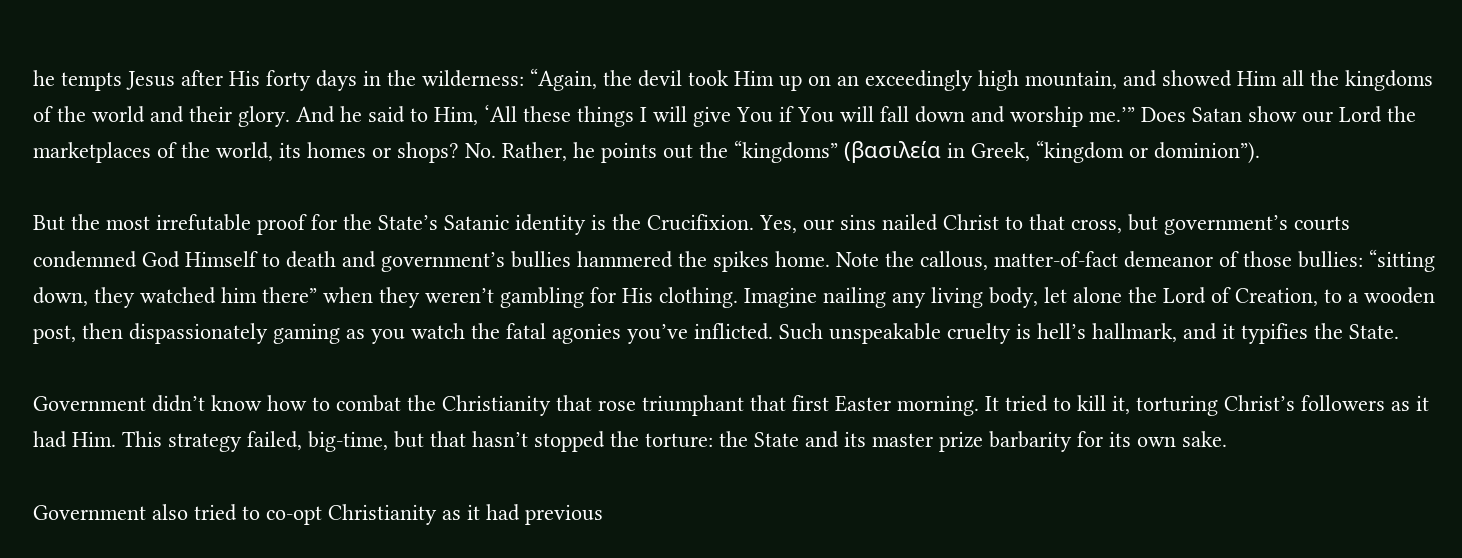he tempts Jesus after His forty days in the wilderness: “Again, the devil took Him up on an exceedingly high mountain, and showed Him all the kingdoms of the world and their glory. And he said to Him, ‘All these things I will give You if You will fall down and worship me.’” Does Satan show our Lord the marketplaces of the world, its homes or shops? No. Rather, he points out the “kingdoms” (βασιλεία in Greek, “kingdom or dominion”).

But the most irrefutable proof for the State’s Satanic identity is the Crucifixion. Yes, our sins nailed Christ to that cross, but government’s courts condemned God Himself to death and government’s bullies hammered the spikes home. Note the callous, matter-of-fact demeanor of those bullies: “sitting down, they watched him there” when they weren’t gambling for His clothing. Imagine nailing any living body, let alone the Lord of Creation, to a wooden post, then dispassionately gaming as you watch the fatal agonies you’ve inflicted. Such unspeakable cruelty is hell’s hallmark, and it typifies the State.

Government didn’t know how to combat the Christianity that rose triumphant that first Easter morning. It tried to kill it, torturing Christ’s followers as it had Him. This strategy failed, big-time, but that hasn’t stopped the torture: the State and its master prize barbarity for its own sake.

Government also tried to co-opt Christianity as it had previous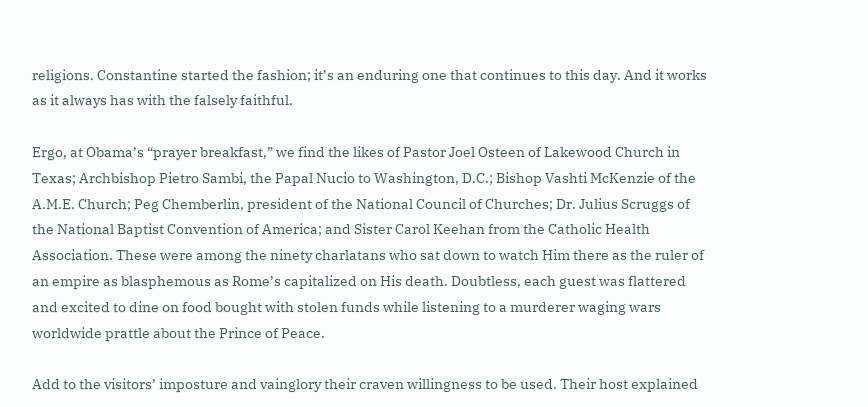religions. Constantine started the fashion; it’s an enduring one that continues to this day. And it works as it always has with the falsely faithful.

Ergo, at Obama’s “prayer breakfast,” we find the likes of Pastor Joel Osteen of Lakewood Church in Texas; Archbishop Pietro Sambi, the Papal Nucio to Washington, D.C.; Bishop Vashti McKenzie of the A.M.E. Church; Peg Chemberlin, president of the National Council of Churches; Dr. Julius Scruggs of the National Baptist Convention of America; and Sister Carol Keehan from the Catholic Health Association. These were among the ninety charlatans who sat down to watch Him there as the ruler of an empire as blasphemous as Rome’s capitalized on His death. Doubtless, each guest was flattered and excited to dine on food bought with stolen funds while listening to a murderer waging wars worldwide prattle about the Prince of Peace.

Add to the visitors’ imposture and vainglory their craven willingness to be used. Their host explained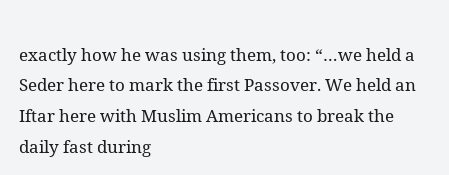exactly how he was using them, too: “…we held a Seder here to mark the first Passover. We held an Iftar here with Muslim Americans to break the daily fast during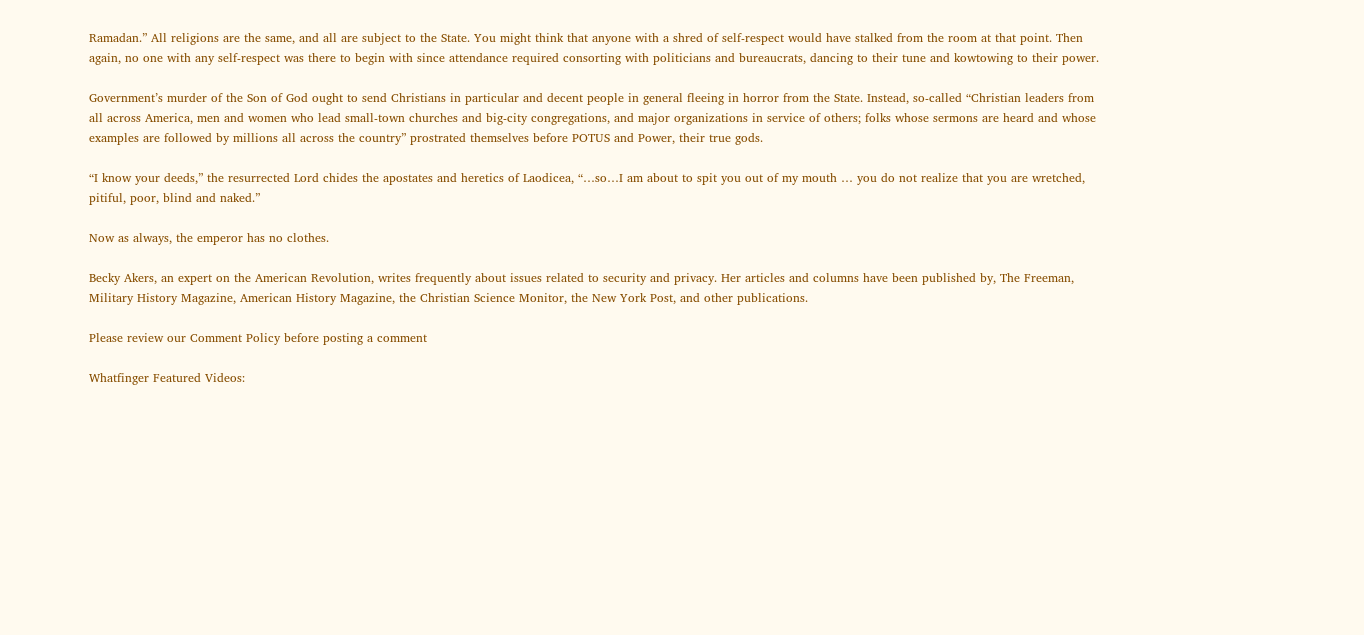Ramadan.” All religions are the same, and all are subject to the State. You might think that anyone with a shred of self-respect would have stalked from the room at that point. Then again, no one with any self-respect was there to begin with since attendance required consorting with politicians and bureaucrats, dancing to their tune and kowtowing to their power.

Government’s murder of the Son of God ought to send Christians in particular and decent people in general fleeing in horror from the State. Instead, so-called “Christian leaders from all across America, men and women who lead small-town churches and big-city congregations, and major organizations in service of others; folks whose sermons are heard and whose examples are followed by millions all across the country” prostrated themselves before POTUS and Power, their true gods.

“I know your deeds,” the resurrected Lord chides the apostates and heretics of Laodicea, “…so…I am about to spit you out of my mouth … you do not realize that you are wretched, pitiful, poor, blind and naked.”

Now as always, the emperor has no clothes.

Becky Akers, an expert on the American Revolution, writes frequently about issues related to security and privacy. Her articles and columns have been published by, The Freeman, Military History Magazine, American History Magazine, the Christian Science Monitor, the New York Post, and other publications.

Please review our Comment Policy before posting a comment

Whatfinger Featured Videos: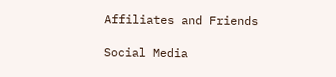Affiliates and Friends

Social Media